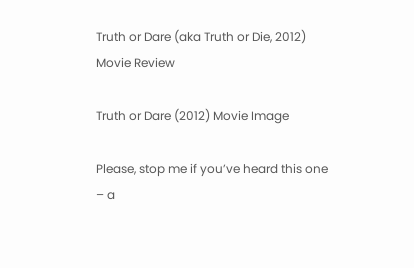Truth or Dare (aka Truth or Die, 2012) Movie Review

Truth or Dare (2012) Movie Image

Please, stop me if you’ve heard this one – a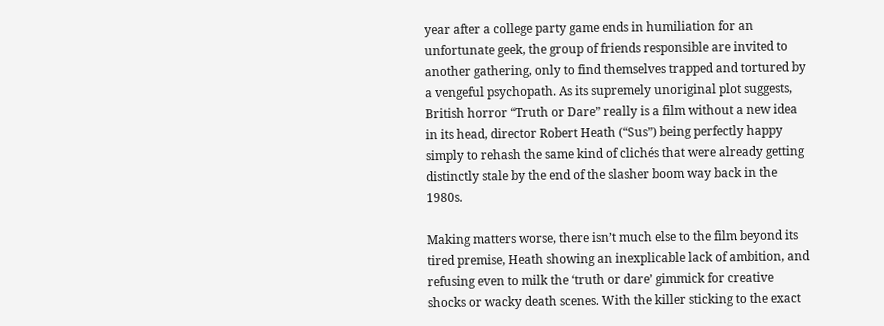year after a college party game ends in humiliation for an unfortunate geek, the group of friends responsible are invited to another gathering, only to find themselves trapped and tortured by a vengeful psychopath. As its supremely unoriginal plot suggests, British horror “Truth or Dare” really is a film without a new idea in its head, director Robert Heath (“Sus”) being perfectly happy simply to rehash the same kind of clichés that were already getting distinctly stale by the end of the slasher boom way back in the 1980s.

Making matters worse, there isn’t much else to the film beyond its tired premise, Heath showing an inexplicable lack of ambition, and refusing even to milk the ‘truth or dare’ gimmick for creative shocks or wacky death scenes. With the killer sticking to the exact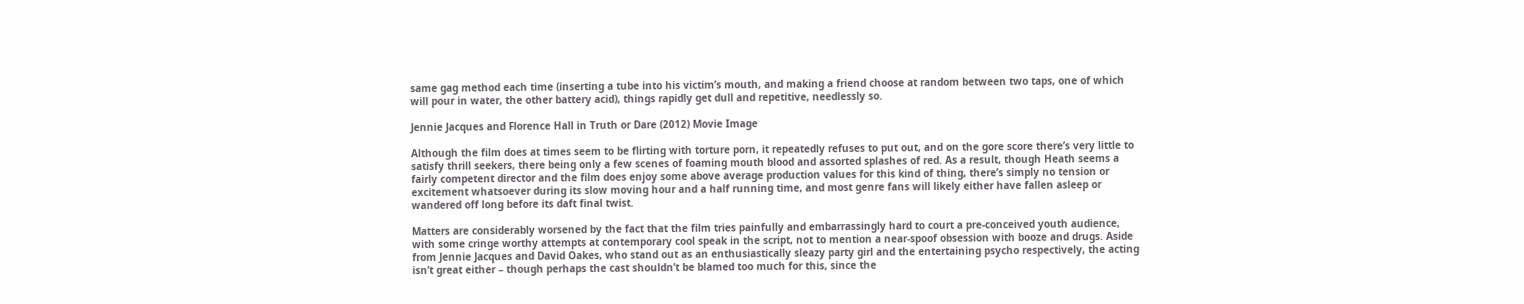same gag method each time (inserting a tube into his victim’s mouth, and making a friend choose at random between two taps, one of which will pour in water, the other battery acid), things rapidly get dull and repetitive, needlessly so.

Jennie Jacques and Florence Hall in Truth or Dare (2012) Movie Image

Although the film does at times seem to be flirting with torture porn, it repeatedly refuses to put out, and on the gore score there’s very little to satisfy thrill seekers, there being only a few scenes of foaming mouth blood and assorted splashes of red. As a result, though Heath seems a fairly competent director and the film does enjoy some above average production values for this kind of thing, there’s simply no tension or excitement whatsoever during its slow moving hour and a half running time, and most genre fans will likely either have fallen asleep or wandered off long before its daft final twist.

Matters are considerably worsened by the fact that the film tries painfully and embarrassingly hard to court a pre-conceived youth audience, with some cringe worthy attempts at contemporary cool speak in the script, not to mention a near-spoof obsession with booze and drugs. Aside from Jennie Jacques and David Oakes, who stand out as an enthusiastically sleazy party girl and the entertaining psycho respectively, the acting isn’t great either – though perhaps the cast shouldn’t be blamed too much for this, since the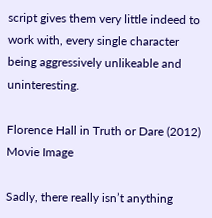script gives them very little indeed to work with, every single character being aggressively unlikeable and uninteresting.

Florence Hall in Truth or Dare (2012) Movie Image

Sadly, there really isn’t anything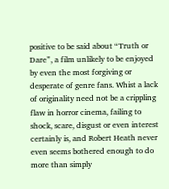positive to be said about “Truth or Dare”, a film unlikely to be enjoyed by even the most forgiving or desperate of genre fans. Whist a lack of originality need not be a crippling flaw in horror cinema, failing to shock, scare, disgust or even interest certainly is, and Robert Heath never even seems bothered enough to do more than simply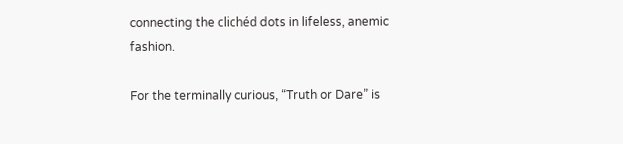connecting the clichéd dots in lifeless, anemic fashion.

For the terminally curious, “Truth or Dare” is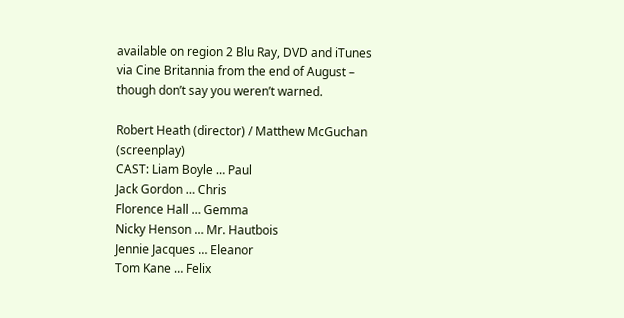available on region 2 Blu Ray, DVD and iTunes via Cine Britannia from the end of August – though don’t say you weren’t warned.

Robert Heath (director) / Matthew McGuchan (screenplay)
CAST: Liam Boyle … Paul
Jack Gordon … Chris
Florence Hall … Gemma
Nicky Henson … Mr. Hautbois
Jennie Jacques … Eleanor
Tom Kane … Felix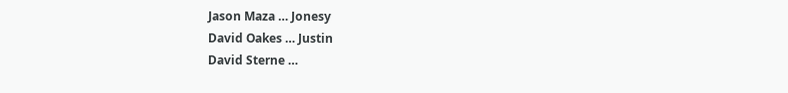Jason Maza … Jonesy
David Oakes … Justin
David Sterne …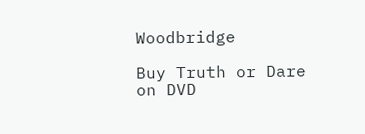Woodbridge

Buy Truth or Dare on DVD